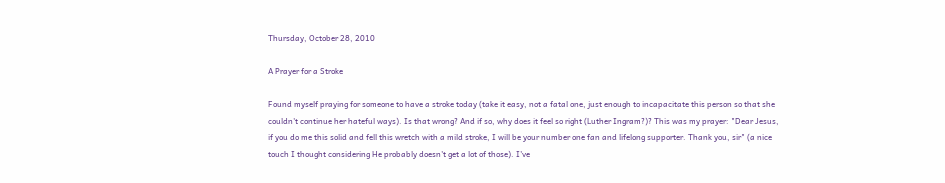Thursday, October 28, 2010

A Prayer for a Stroke

Found myself praying for someone to have a stroke today (take it easy, not a fatal one, just enough to incapacitate this person so that she couldn't continue her hateful ways). Is that wrong? And if so, why does it feel so right (Luther Ingram?)? This was my prayer: "Dear Jesus, if you do me this solid and fell this wretch with a mild stroke, I will be your number one fan and lifelong supporter. Thank you, sir" (a nice touch I thought considering He probably doesn't get a lot of those). I've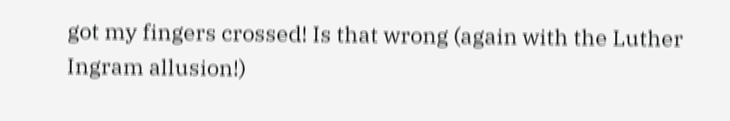got my fingers crossed! Is that wrong (again with the Luther Ingram allusion!)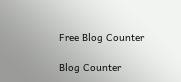Free Blog Counter

Blog Counter